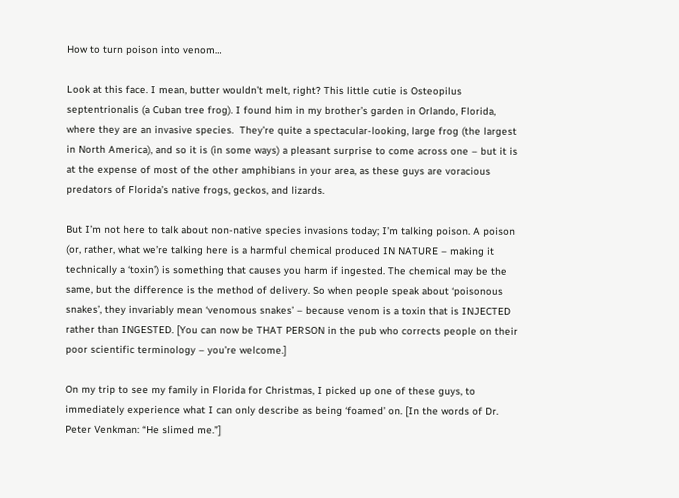How to turn poison into venom…

Look at this face. I mean, butter wouldn’t melt, right? This little cutie is Osteopilus septentrionalis (a Cuban tree frog). I found him in my brother’s garden in Orlando, Florida, where they are an invasive species.  They’re quite a spectacular-looking, large frog (the largest in North America), and so it is (in some ways) a pleasant surprise to come across one – but it is at the expense of most of the other amphibians in your area, as these guys are voracious predators of Florida’s native frogs, geckos, and lizards.

But I’m not here to talk about non-native species invasions today; I’m talking poison. A poison (or, rather, what we’re talking here is a harmful chemical produced IN NATURE – making it technically a ‘toxin’) is something that causes you harm if ingested. The chemical may be the same, but the difference is the method of delivery. So when people speak about ‘poisonous snakes’, they invariably mean ‘venomous snakes’ – because venom is a toxin that is INJECTED rather than INGESTED. [You can now be THAT PERSON in the pub who corrects people on their poor scientific terminology – you’re welcome.]

On my trip to see my family in Florida for Christmas, I picked up one of these guys, to immediately experience what I can only describe as being ‘foamed’ on. [In the words of Dr. Peter Venkman: “He slimed me.”]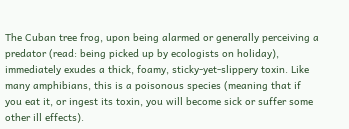The Cuban tree frog, upon being alarmed or generally perceiving a predator (read: being picked up by ecologists on holiday), immediately exudes a thick, foamy, sticky-yet-slippery toxin. Like many amphibians, this is a poisonous species (meaning that if you eat it, or ingest its toxin, you will become sick or suffer some other ill effects).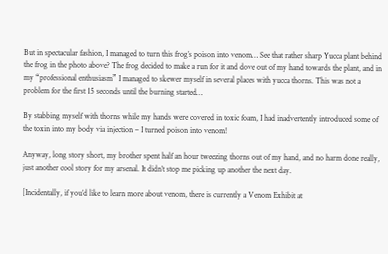But in spectacular fashion, I managed to turn this frog’s poison into venom… See that rather sharp Yucca plant behind the frog in the photo above? The frog decided to make a run for it and dove out of my hand towards the plant, and in my “professional enthusiasm” I managed to skewer myself in several places with yucca thorns. This was not a problem for the first 15 seconds until the burning started…

By stabbing myself with thorns while my hands were covered in toxic foam, I had inadvertently introduced some of the toxin into my body via injection – I turned poison into venom!

Anyway, long story short, my brother spent half an hour tweezing thorns out of my hand, and no harm done really, just another cool story for my arsenal. It didn’t stop me picking up another the next day.

[Incidentally, if you’d like to learn more about venom, there is currently a Venom Exhibit at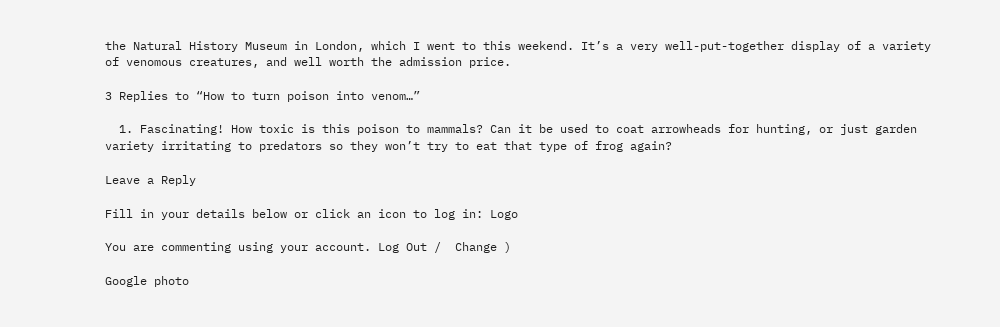the Natural History Museum in London, which I went to this weekend. It’s a very well-put-together display of a variety of venomous creatures, and well worth the admission price.

3 Replies to “How to turn poison into venom…”

  1. Fascinating! How toxic is this poison to mammals? Can it be used to coat arrowheads for hunting, or just garden variety irritating to predators so they won’t try to eat that type of frog again?

Leave a Reply

Fill in your details below or click an icon to log in: Logo

You are commenting using your account. Log Out /  Change )

Google photo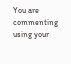You are commenting using your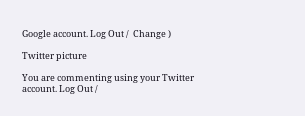Google account. Log Out /  Change )

Twitter picture

You are commenting using your Twitter account. Log Out /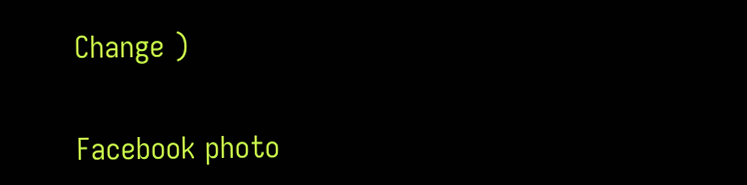Change )

Facebook photo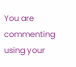You are commenting using your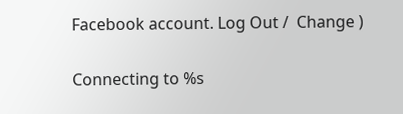Facebook account. Log Out /  Change )

Connecting to %s